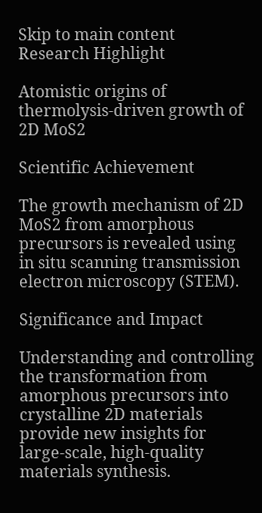Skip to main content
Research Highlight

Atomistic origins of thermolysis-driven growth of 2D MoS2

Scientific Achievement

The growth mechanism of 2D MoS2 from amorphous precursors is revealed using in situ scanning transmission electron microscopy (STEM).

Significance and Impact

Understanding and controlling the transformation from amorphous precursors into crystalline 2D materials provide new insights for large-scale, high-quality materials synthesis.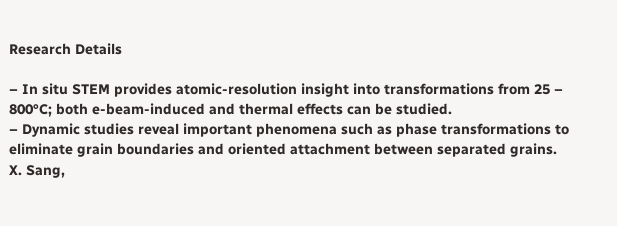Research Details

– In situ STEM provides atomic-resolution insight into transformations from 25 – 800°C; both e-beam-induced and thermal effects can be studied.
– Dynamic studies reveal important phenomena such as phase transformations to eliminate grain boundaries and oriented attachment between separated grains.
X. Sang,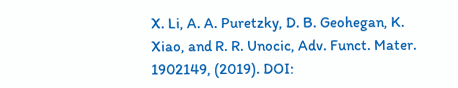X. Li, A. A. Puretzky, D. B. Geohegan, K. Xiao, and R. R. Unocic, Adv. Funct. Mater. 1902149, (2019). DOI: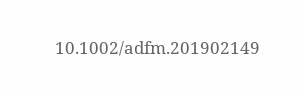10.1002/adfm.201902149